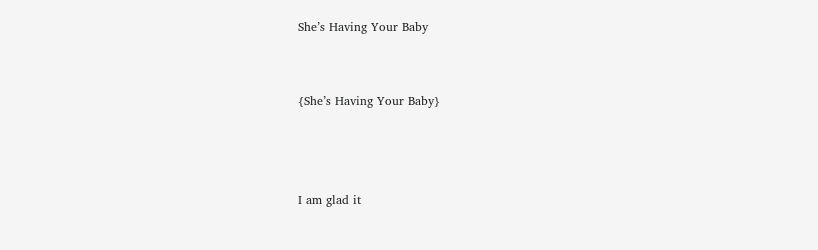She’s Having Your Baby


{She’s Having Your Baby}



I am glad it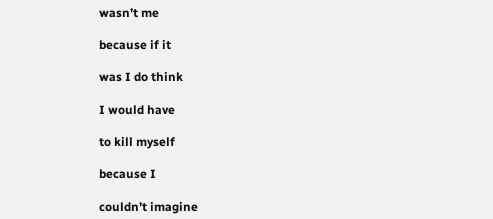wasn’t me

because if it

was I do think

I would have

to kill myself

because I

couldn’t imagine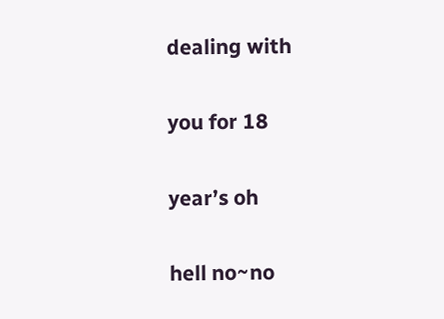dealing with

you for 18

year’s oh

hell no~no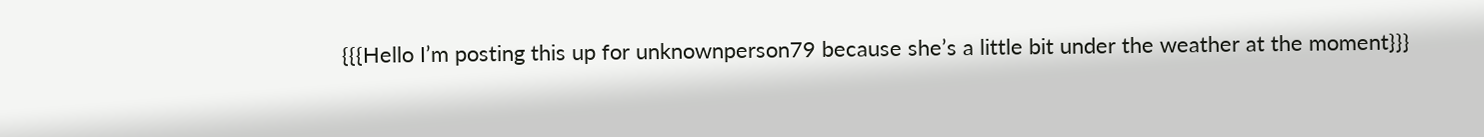{{{Hello I’m posting this up for unknownperson79 because she’s a little bit under the weather at the moment}}}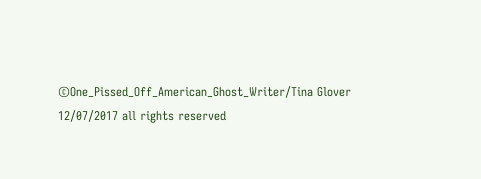©One_Pissed_Off_American_Ghost_Writer/Tina Glover 12/07/2017 all rights reserved